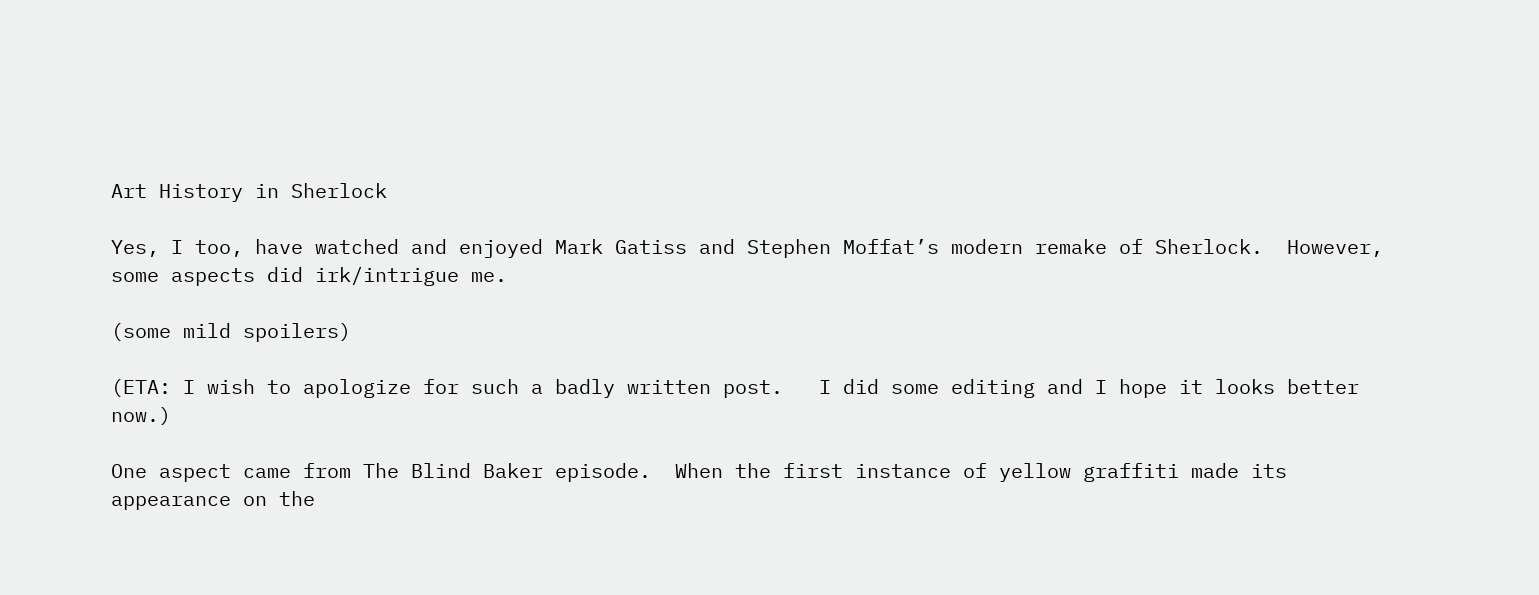Art History in Sherlock

Yes, I too, have watched and enjoyed Mark Gatiss and Stephen Moffat’s modern remake of Sherlock.  However, some aspects did irk/intrigue me.

(some mild spoilers)

(ETA: I wish to apologize for such a badly written post.   I did some editing and I hope it looks better now.)

One aspect came from The Blind Baker episode.  When the first instance of yellow graffiti made its appearance on the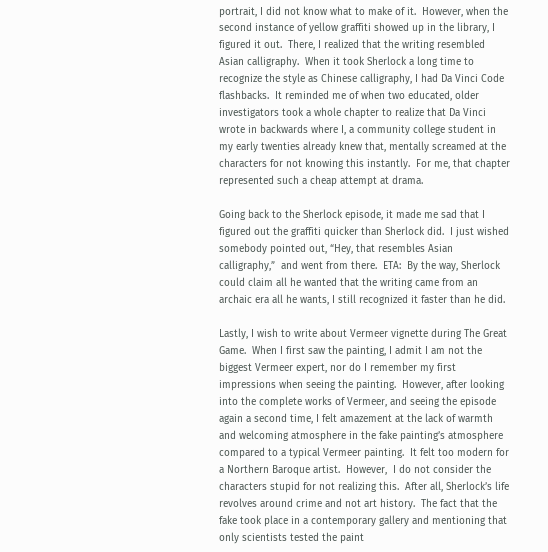portrait, I did not know what to make of it.  However, when the second instance of yellow graffiti showed up in the library, I figured it out.  There, I realized that the writing resembled Asian calligraphy.  When it took Sherlock a long time to recognize the style as Chinese calligraphy, I had Da Vinci Code flashbacks.  It reminded me of when two educated, older investigators took a whole chapter to realize that Da Vinci wrote in backwards where I, a community college student in my early twenties already knew that, mentally screamed at the characters for not knowing this instantly.  For me, that chapter represented such a cheap attempt at drama.

Going back to the Sherlock episode, it made me sad that I figured out the graffiti quicker than Sherlock did.  I just wished somebody pointed out, “Hey, that resembles Asian calligraphy,”  and went from there.  ETA:  By the way, Sherlock could claim all he wanted that the writing came from an archaic era all he wants, I still recognized it faster than he did.

Lastly, I wish to write about Vermeer vignette during The Great Game.  When I first saw the painting, I admit I am not the biggest Vermeer expert, nor do I remember my first impressions when seeing the painting.  However, after looking into the complete works of Vermeer, and seeing the episode again a second time, I felt amazement at the lack of warmth and welcoming atmosphere in the fake painting’s atmosphere compared to a typical Vermeer painting.  It felt too modern for a Northern Baroque artist.  However,  I do not consider the characters stupid for not realizing this.  After all, Sherlock’s life revolves around crime and not art history.  The fact that the fake took place in a contemporary gallery and mentioning that only scientists tested the paint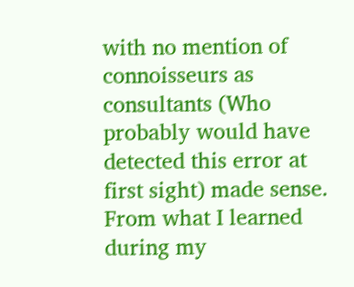with no mention of connoisseurs as consultants (Who probably would have detected this error at first sight) made sense.  From what I learned during my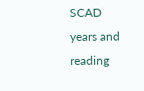SCAD years and reading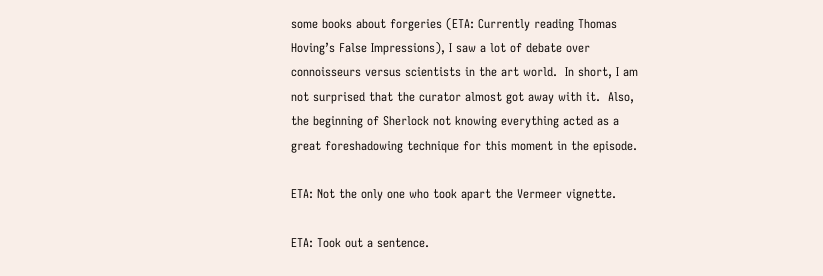some books about forgeries (ETA: Currently reading Thomas Hoving’s False Impressions), I saw a lot of debate over connoisseurs versus scientists in the art world.  In short, I am not surprised that the curator almost got away with it.  Also, the beginning of Sherlock not knowing everything acted as a great foreshadowing technique for this moment in the episode.

ETA: Not the only one who took apart the Vermeer vignette.

ETA: Took out a sentence.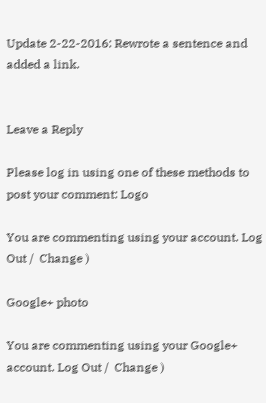Update 2-22-2016: Rewrote a sentence and added a link.


Leave a Reply

Please log in using one of these methods to post your comment: Logo

You are commenting using your account. Log Out /  Change )

Google+ photo

You are commenting using your Google+ account. Log Out /  Change )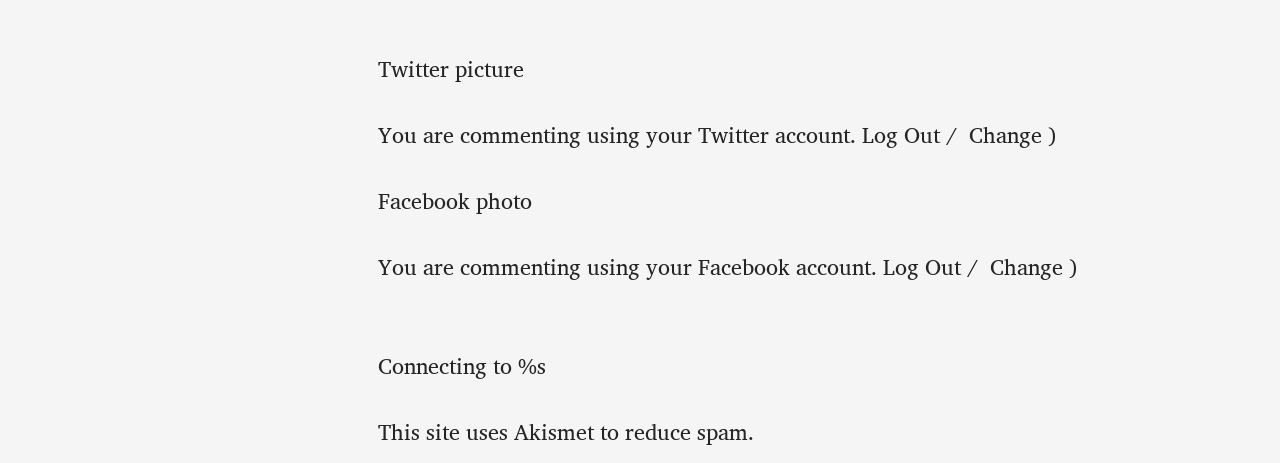Twitter picture

You are commenting using your Twitter account. Log Out /  Change )

Facebook photo

You are commenting using your Facebook account. Log Out /  Change )


Connecting to %s

This site uses Akismet to reduce spam.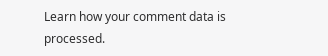Learn how your comment data is processed.